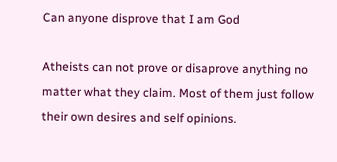Can anyone disprove that I am God

Atheists can not prove or disaprove anything no matter what they claim. Most of them just follow their own desires and self opinions.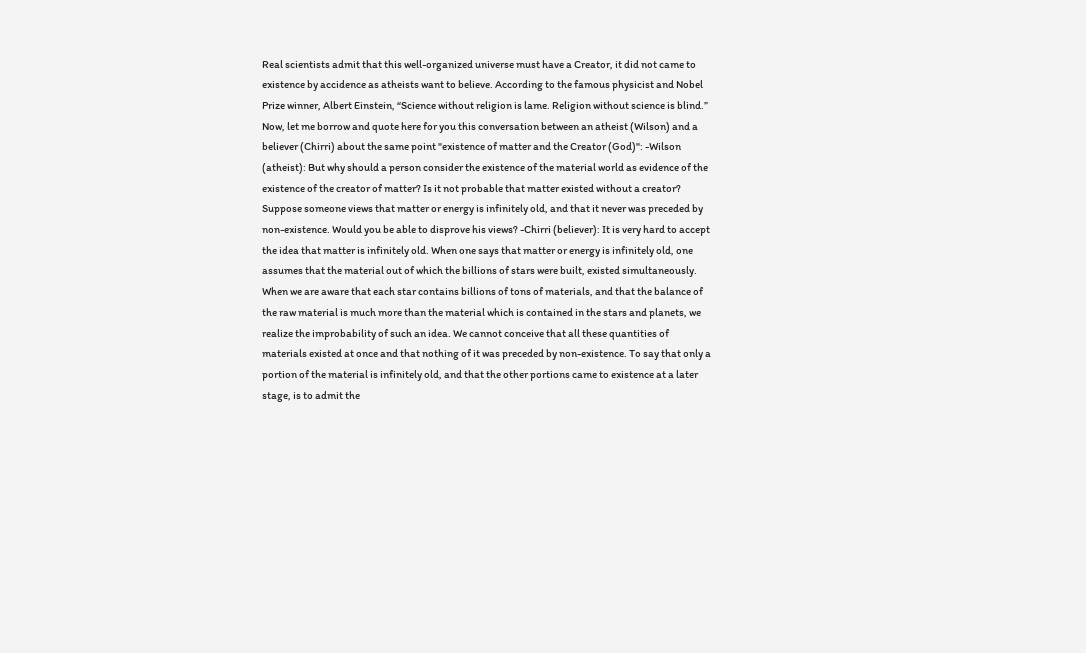Real scientists admit that this well-organized universe must have a Creator, it did not came to existence by accidence as atheists want to believe. According to the famous physicist and Nobel Prize winner, Albert Einstein, “Science without religion is lame. Religion without science is blind.” Now, let me borrow and quote here for you this conversation between an atheist (Wilson) and a believer (Chirri) about the same point "existence of matter and the Creator (God)": -Wilson (atheist): But why should a person consider the existence of the material world as evidence of the existence of the creator of matter? Is it not probable that matter existed without a creator? Suppose someone views that matter or energy is infinitely old, and that it never was preceded by non-existence. Would you be able to disprove his views? -Chirri (believer): It is very hard to accept the idea that matter is infinitely old. When one says that matter or energy is infinitely old, one assumes that the material out of which the billions of stars were built, existed simultaneously. When we are aware that each star contains billions of tons of materials, and that the balance of the raw material is much more than the material which is contained in the stars and planets, we realize the improbability of such an idea. We cannot conceive that all these quantities of materials existed at once and that nothing of it was preceded by non-existence. To say that only a portion of the material is infinitely old, and that the other portions came to existence at a later stage, is to admit the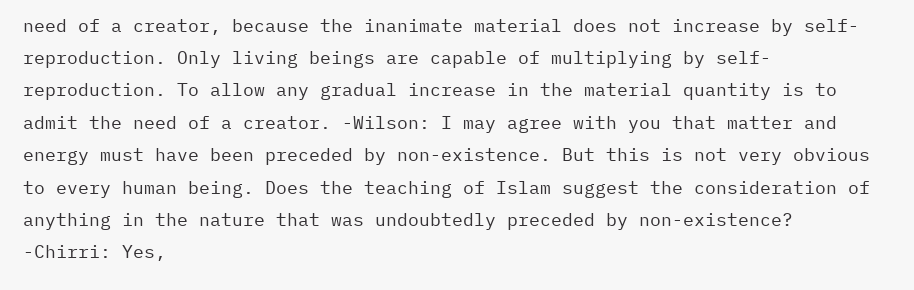need of a creator, because the inanimate material does not increase by self-reproduction. Only living beings are capable of multiplying by self-reproduction. To allow any gradual increase in the material quantity is to admit the need of a creator. -Wilson: I may agree with you that matter and energy must have been preceded by non-existence. But this is not very obvious to every human being. Does the teaching of Islam suggest the consideration of anything in the nature that was undoubtedly preceded by non-existence? -Chirri: Yes,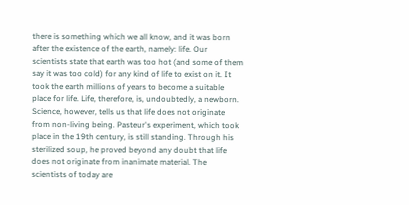there is something which we all know, and it was born after the existence of the earth, namely: life. Our scientists state that earth was too hot (and some of them say it was too cold) for any kind of life to exist on it. It took the earth millions of years to become a suitable place for life. Life, therefore, is, undoubtedly, a newborn. Science, however, tells us that life does not originate from non-living being. Pasteur's experiment, which took place in the 19th century, is still standing. Through his sterilized soup, he proved beyond any doubt that life does not originate from inanimate material. The scientists of today are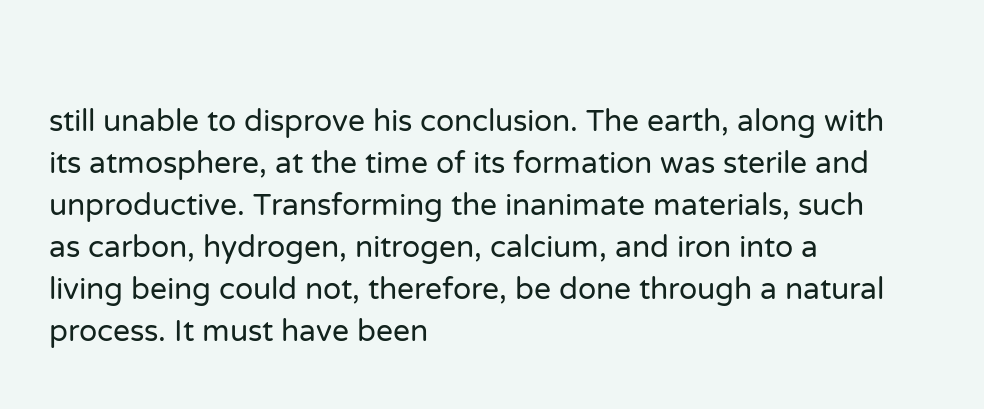still unable to disprove his conclusion. The earth, along with its atmosphere, at the time of its formation was sterile and unproductive. Transforming the inanimate materials, such as carbon, hydrogen, nitrogen, calcium, and iron into a living being could not, therefore, be done through a natural process. It must have been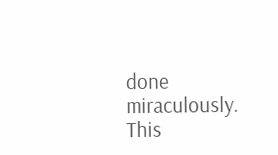done miraculously. This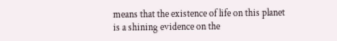means that the existence of life on this planet is a shining evidence on the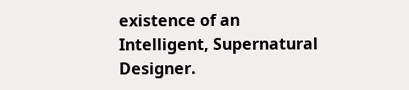existence of an Intelligent, Supernatural Designer.